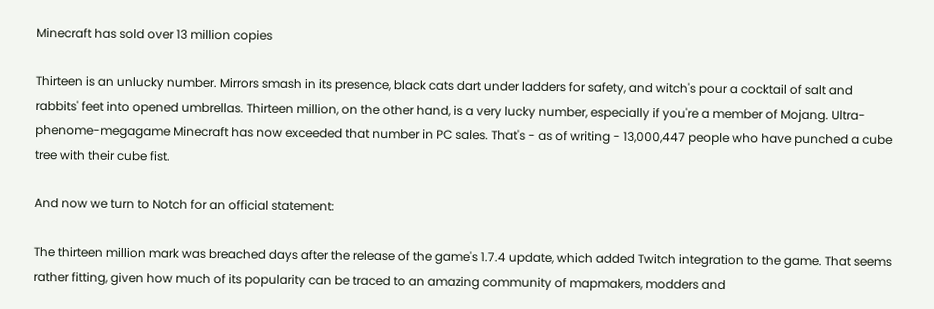Minecraft has sold over 13 million copies

Thirteen is an unlucky number. Mirrors smash in its presence, black cats dart under ladders for safety, and witch's pour a cocktail of salt and rabbits' feet into opened umbrellas. Thirteen million, on the other hand, is a very lucky number, especially if you're a member of Mojang. Ultra-phenome-megagame Minecraft has now exceeded that number in PC sales. That's - as of writing - 13,000,447 people who have punched a cube tree with their cube fist.

And now we turn to Notch for an official statement:

The thirteen million mark was breached days after the release of the game's 1.7.4 update, which added Twitch integration to the game. That seems rather fitting, given how much of its popularity can be traced to an amazing community of mapmakers, modders and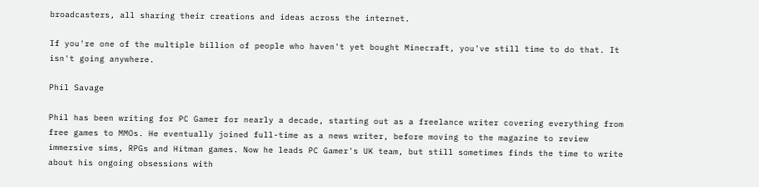broadcasters, all sharing their creations and ideas across the internet.

If you're one of the multiple billion of people who haven't yet bought Minecraft, you've still time to do that. It isn't going anywhere.

Phil Savage

Phil has been writing for PC Gamer for nearly a decade, starting out as a freelance writer covering everything from free games to MMOs. He eventually joined full-time as a news writer, before moving to the magazine to review immersive sims, RPGs and Hitman games. Now he leads PC Gamer's UK team, but still sometimes finds the time to write about his ongoing obsessions with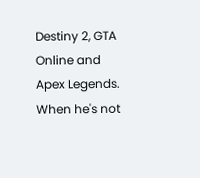Destiny 2, GTA Online and Apex Legends. When he's not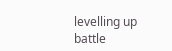levelling up battle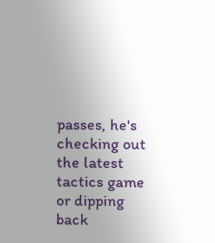passes, he's checking out the latest tactics game or dipping back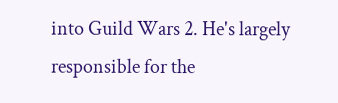into Guild Wars 2. He's largely responsible for the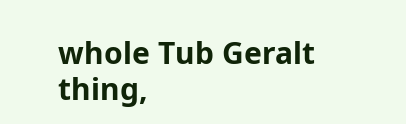whole Tub Geralt thing,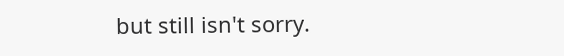but still isn't sorry.